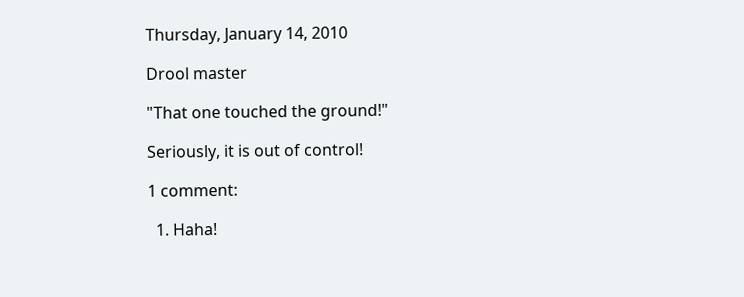Thursday, January 14, 2010

Drool master

"That one touched the ground!"

Seriously, it is out of control!

1 comment:

  1. Haha!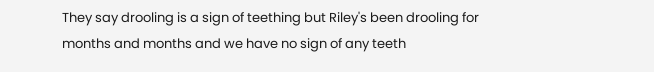They say drooling is a sign of teething but Riley's been drooling for months and months and we have no sign of any teeth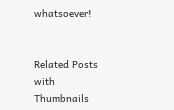whatsoever!


Related Posts with Thumbnails